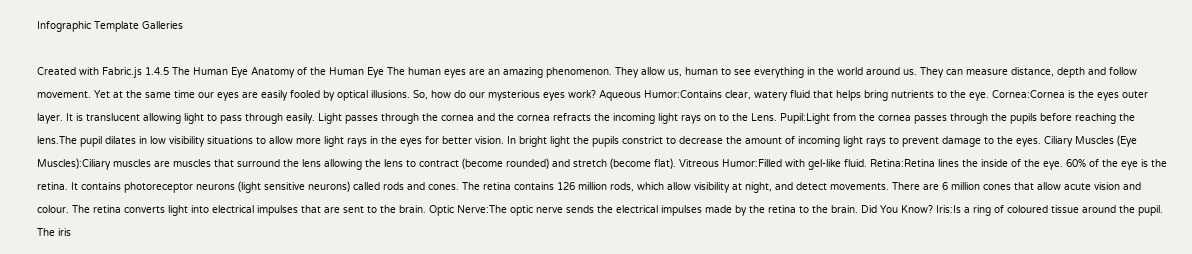Infographic Template Galleries

Created with Fabric.js 1.4.5 The Human Eye Anatomy of the Human Eye The human eyes are an amazing phenomenon. They allow us, human to see everything in the world around us. They can measure distance, depth and follow movement. Yet at the same time our eyes are easily fooled by optical illusions. So, how do our mysterious eyes work? Aqueous Humor:Contains clear, watery fluid that helps bring nutrients to the eye. Cornea:Cornea is the eyes outer layer. It is translucent allowing light to pass through easily. Light passes through the cornea and the cornea refracts the incoming light rays on to the Lens. Pupil:Light from the cornea passes through the pupils before reaching the lens.The pupil dilates in low visibility situations to allow more light rays in the eyes for better vision. In bright light the pupils constrict to decrease the amount of incoming light rays to prevent damage to the eyes. Ciliary Muscles (Eye Muscles):Ciliary muscles are muscles that surround the lens allowing the lens to contract (become rounded) and stretch (become flat). Vitreous Humor:Filled with gel-like fluid. Retina:Retina lines the inside of the eye. 60% of the eye is the retina. It contains photoreceptor neurons (light sensitive neurons) called rods and cones. The retina contains 126 million rods, which allow visibility at night, and detect movements. There are 6 million cones that allow acute vision and colour. The retina converts light into electrical impulses that are sent to the brain. Optic Nerve:The optic nerve sends the electrical impulses made by the retina to the brain. Did You Know? Iris:Is a ring of coloured tissue around the pupil. The iris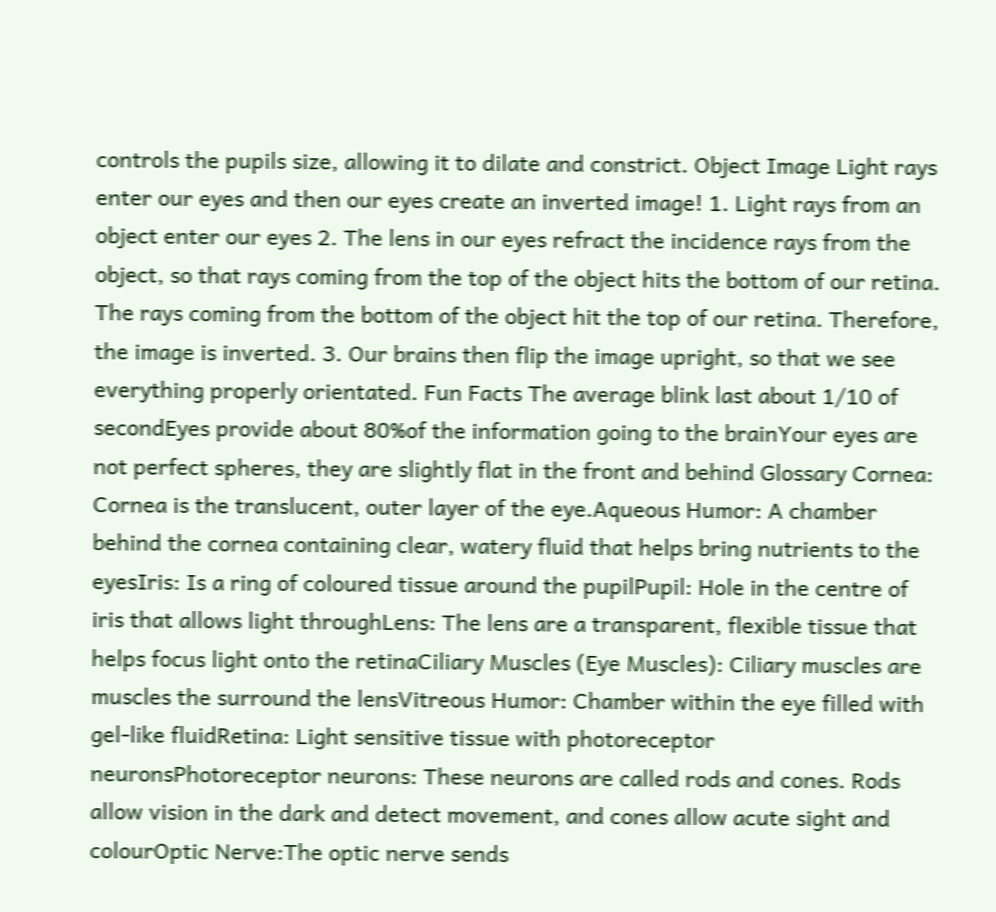controls the pupils size, allowing it to dilate and constrict. Object Image Light rays enter our eyes and then our eyes create an inverted image! 1. Light rays from an object enter our eyes 2. The lens in our eyes refract the incidence rays from the object, so that rays coming from the top of the object hits the bottom of our retina. The rays coming from the bottom of the object hit the top of our retina. Therefore, the image is inverted. 3. Our brains then flip the image upright, so that we see everything properly orientated. Fun Facts The average blink last about 1/10 of secondEyes provide about 80%of the information going to the brainYour eyes are not perfect spheres, they are slightly flat in the front and behind Glossary Cornea: Cornea is the translucent, outer layer of the eye.Aqueous Humor: A chamber behind the cornea containing clear, watery fluid that helps bring nutrients to the eyesIris: Is a ring of coloured tissue around the pupilPupil: Hole in the centre of iris that allows light throughLens: The lens are a transparent, flexible tissue that helps focus light onto the retinaCiliary Muscles (Eye Muscles): Ciliary muscles are muscles the surround the lensVitreous Humor: Chamber within the eye filled with gel-like fluidRetina: Light sensitive tissue with photoreceptor neuronsPhotoreceptor neurons: These neurons are called rods and cones. Rods allow vision in the dark and detect movement, and cones allow acute sight and colourOptic Nerve:The optic nerve sends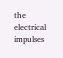the electrical impulses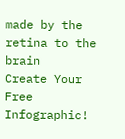made by the retina to the brain
Create Your Free Infographic!